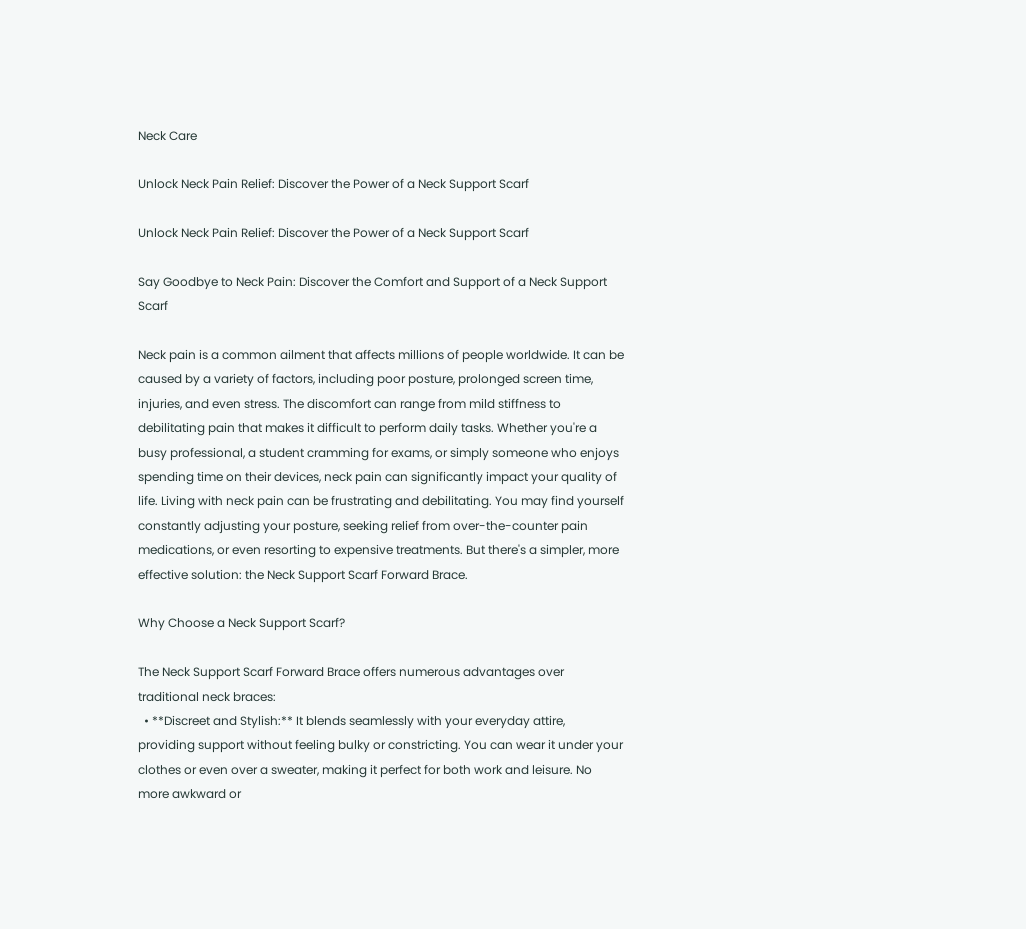Neck Care

Unlock Neck Pain Relief: Discover the Power of a Neck Support Scarf

Unlock Neck Pain Relief: Discover the Power of a Neck Support Scarf

Say Goodbye to Neck Pain: Discover the Comfort and Support of a Neck Support Scarf

Neck pain is a common ailment that affects millions of people worldwide. It can be caused by a variety of factors, including poor posture, prolonged screen time, injuries, and even stress. The discomfort can range from mild stiffness to debilitating pain that makes it difficult to perform daily tasks. Whether you're a busy professional, a student cramming for exams, or simply someone who enjoys spending time on their devices, neck pain can significantly impact your quality of life. Living with neck pain can be frustrating and debilitating. You may find yourself constantly adjusting your posture, seeking relief from over-the-counter pain medications, or even resorting to expensive treatments. But there's a simpler, more effective solution: the Neck Support Scarf Forward Brace.

Why Choose a Neck Support Scarf?

The Neck Support Scarf Forward Brace offers numerous advantages over traditional neck braces:
  • **Discreet and Stylish:** It blends seamlessly with your everyday attire, providing support without feeling bulky or constricting. You can wear it under your clothes or even over a sweater, making it perfect for both work and leisure. No more awkward or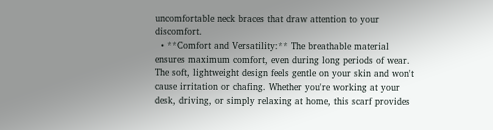uncomfortable neck braces that draw attention to your discomfort.
  • **Comfort and Versatility:** The breathable material ensures maximum comfort, even during long periods of wear. The soft, lightweight design feels gentle on your skin and won't cause irritation or chafing. Whether you're working at your desk, driving, or simply relaxing at home, this scarf provides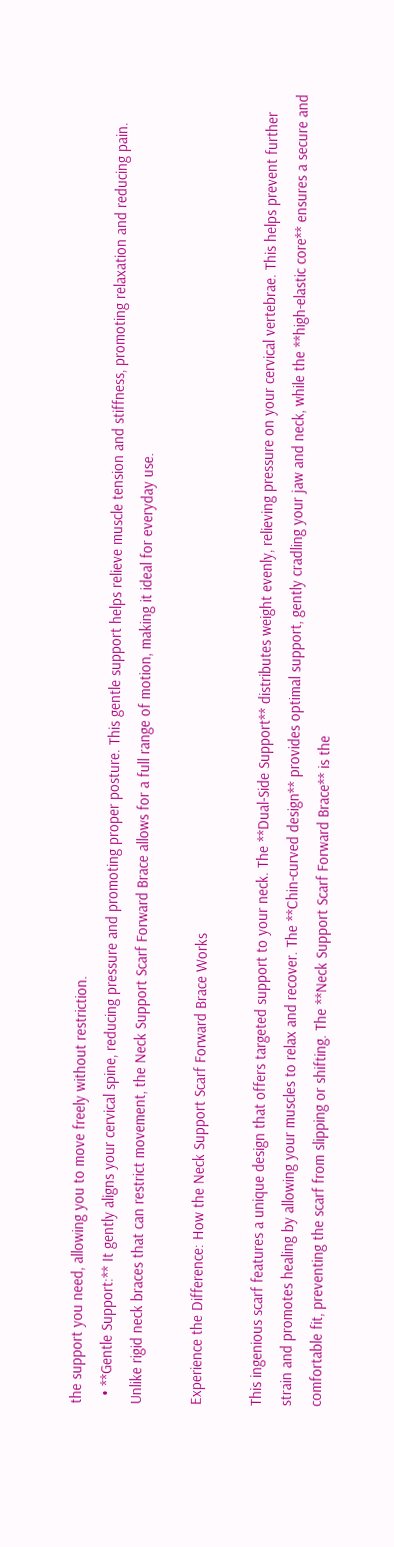the support you need, allowing you to move freely without restriction.
  • **Gentle Support:** It gently aligns your cervical spine, reducing pressure and promoting proper posture. This gentle support helps relieve muscle tension and stiffness, promoting relaxation and reducing pain. Unlike rigid neck braces that can restrict movement, the Neck Support Scarf Forward Brace allows for a full range of motion, making it ideal for everyday use.

Experience the Difference: How the Neck Support Scarf Forward Brace Works

This ingenious scarf features a unique design that offers targeted support to your neck. The **Dual-Side Support** distributes weight evenly, relieving pressure on your cervical vertebrae. This helps prevent further strain and promotes healing by allowing your muscles to relax and recover. The **Chin-curved design** provides optimal support, gently cradling your jaw and neck, while the **high-elastic core** ensures a secure and comfortable fit, preventing the scarf from slipping or shifting. The **Neck Support Scarf Forward Brace** is the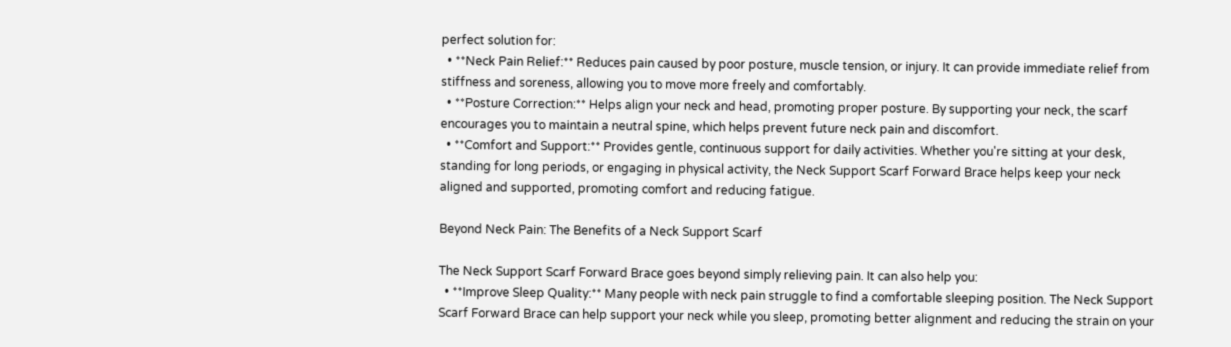perfect solution for:
  • **Neck Pain Relief:** Reduces pain caused by poor posture, muscle tension, or injury. It can provide immediate relief from stiffness and soreness, allowing you to move more freely and comfortably.
  • **Posture Correction:** Helps align your neck and head, promoting proper posture. By supporting your neck, the scarf encourages you to maintain a neutral spine, which helps prevent future neck pain and discomfort.
  • **Comfort and Support:** Provides gentle, continuous support for daily activities. Whether you're sitting at your desk, standing for long periods, or engaging in physical activity, the Neck Support Scarf Forward Brace helps keep your neck aligned and supported, promoting comfort and reducing fatigue.

Beyond Neck Pain: The Benefits of a Neck Support Scarf

The Neck Support Scarf Forward Brace goes beyond simply relieving pain. It can also help you:
  • **Improve Sleep Quality:** Many people with neck pain struggle to find a comfortable sleeping position. The Neck Support Scarf Forward Brace can help support your neck while you sleep, promoting better alignment and reducing the strain on your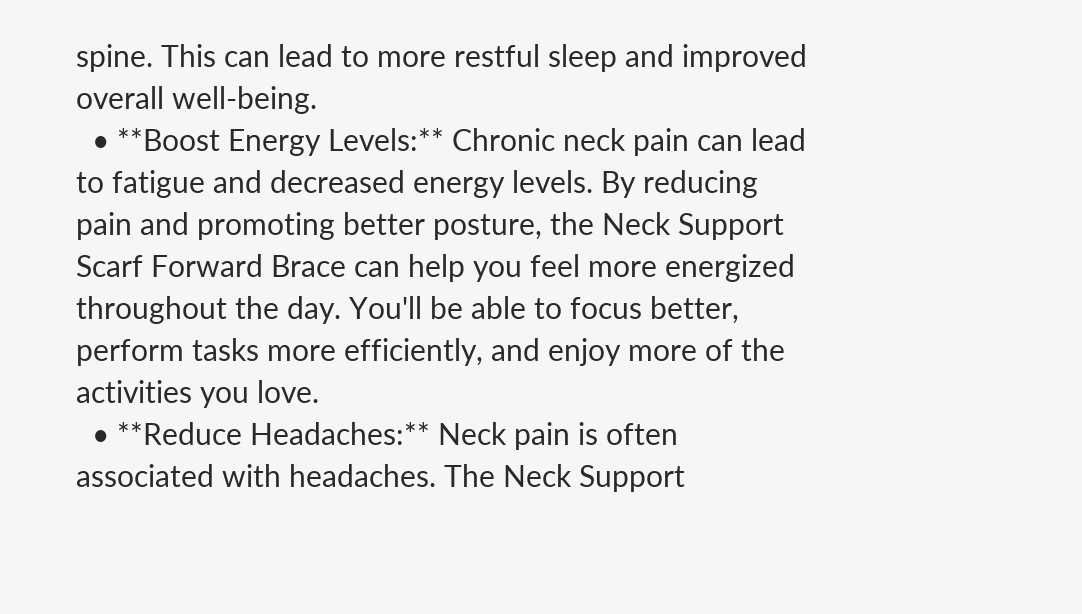spine. This can lead to more restful sleep and improved overall well-being.
  • **Boost Energy Levels:** Chronic neck pain can lead to fatigue and decreased energy levels. By reducing pain and promoting better posture, the Neck Support Scarf Forward Brace can help you feel more energized throughout the day. You'll be able to focus better, perform tasks more efficiently, and enjoy more of the activities you love.
  • **Reduce Headaches:** Neck pain is often associated with headaches. The Neck Support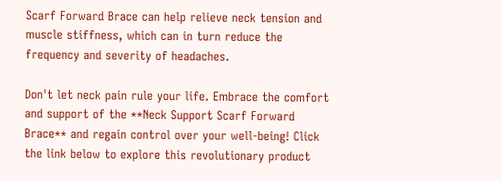Scarf Forward Brace can help relieve neck tension and muscle stiffness, which can in turn reduce the frequency and severity of headaches.

Don't let neck pain rule your life. Embrace the comfort and support of the **Neck Support Scarf Forward Brace** and regain control over your well-being! Click the link below to explore this revolutionary product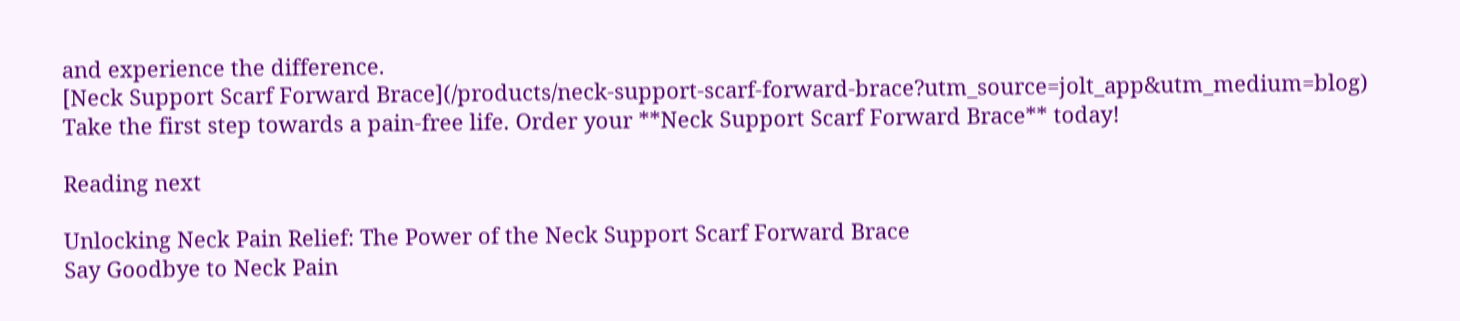and experience the difference.
[Neck Support Scarf Forward Brace](/products/neck-support-scarf-forward-brace?utm_source=jolt_app&utm_medium=blog)
Take the first step towards a pain-free life. Order your **Neck Support Scarf Forward Brace** today!

Reading next

Unlocking Neck Pain Relief: The Power of the Neck Support Scarf Forward Brace
Say Goodbye to Neck Pain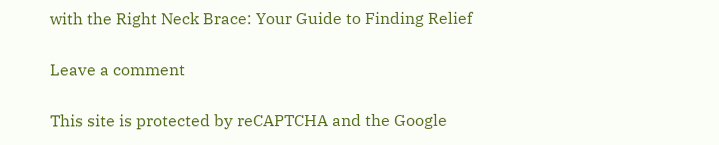with the Right Neck Brace: Your Guide to Finding Relief

Leave a comment

This site is protected by reCAPTCHA and the Google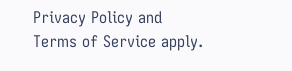Privacy Policy and Terms of Service apply.